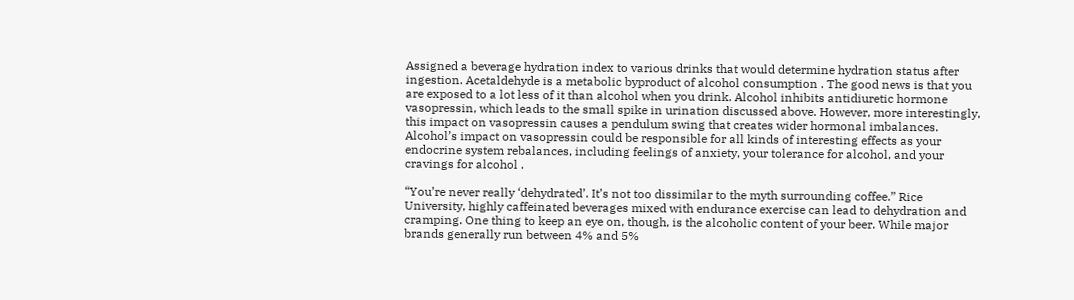Assigned a beverage hydration index to various drinks that would determine hydration status after ingestion. Acetaldehyde is a metabolic byproduct of alcohol consumption . The good news is that you are exposed to a lot less of it than alcohol when you drink. Alcohol inhibits antidiuretic hormone vasopressin, which leads to the small spike in urination discussed above. However, more interestingly, this impact on vasopressin causes a pendulum swing that creates wider hormonal imbalances. Alcohol’s impact on vasopressin could be responsible for all kinds of interesting effects as your endocrine system rebalances, including feelings of anxiety, your tolerance for alcohol, and your cravings for alcohol .

“You’re never really ‘dehydrated’. It’s not too dissimilar to the myth surrounding coffee.” Rice University, highly caffeinated beverages mixed with endurance exercise can lead to dehydration and cramping. One thing to keep an eye on, though, is the alcoholic content of your beer. While major brands generally run between 4% and 5%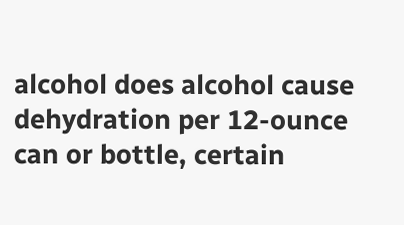alcohol does alcohol cause dehydration per 12-ounce can or bottle, certain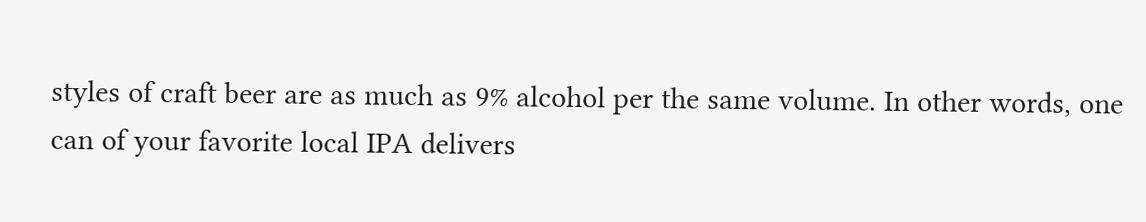styles of craft beer are as much as 9% alcohol per the same volume. In other words, one can of your favorite local IPA delivers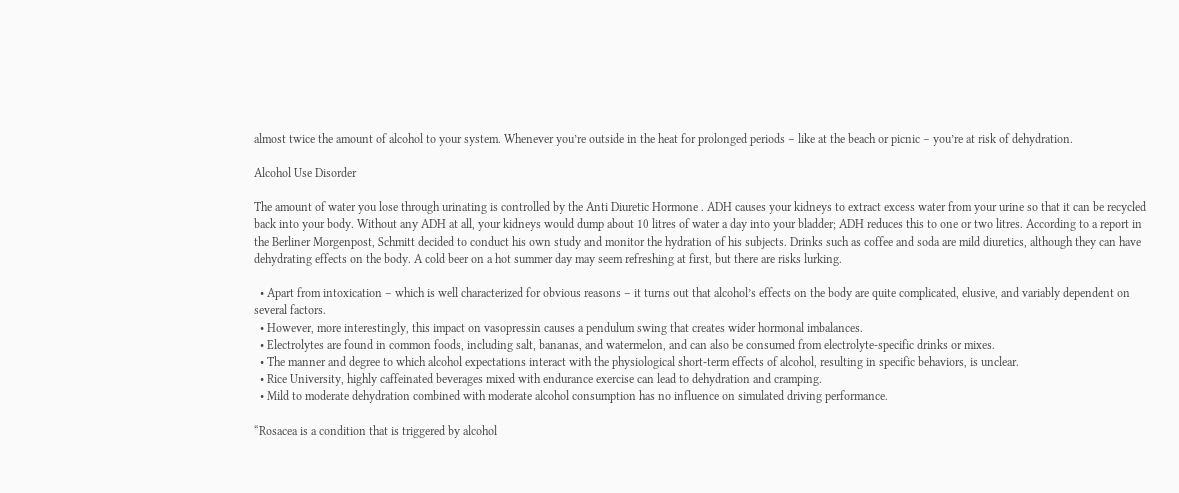almost twice the amount of alcohol to your system. Whenever you’re outside in the heat for prolonged periods – like at the beach or picnic – you’re at risk of dehydration.

Alcohol Use Disorder

The amount of water you lose through urinating is controlled by the Anti Diuretic Hormone . ADH causes your kidneys to extract excess water from your urine so that it can be recycled back into your body. Without any ADH at all, your kidneys would dump about 10 litres of water a day into your bladder; ADH reduces this to one or two litres. According to a report in the Berliner Morgenpost, Schmitt decided to conduct his own study and monitor the hydration of his subjects. Drinks such as coffee and soda are mild diuretics, although they can have dehydrating effects on the body. A cold beer on a hot summer day may seem refreshing at first, but there are risks lurking.

  • Apart from intoxication – which is well characterized for obvious reasons – it turns out that alcohol’s effects on the body are quite complicated, elusive, and variably dependent on several factors.
  • However, more interestingly, this impact on vasopressin causes a pendulum swing that creates wider hormonal imbalances.
  • Electrolytes are found in common foods, including salt, bananas, and watermelon, and can also be consumed from electrolyte-specific drinks or mixes.
  • The manner and degree to which alcohol expectations interact with the physiological short-term effects of alcohol, resulting in specific behaviors, is unclear.
  • Rice University, highly caffeinated beverages mixed with endurance exercise can lead to dehydration and cramping.
  • Mild to moderate dehydration combined with moderate alcohol consumption has no influence on simulated driving performance.

“Rosacea is a condition that is triggered by alcohol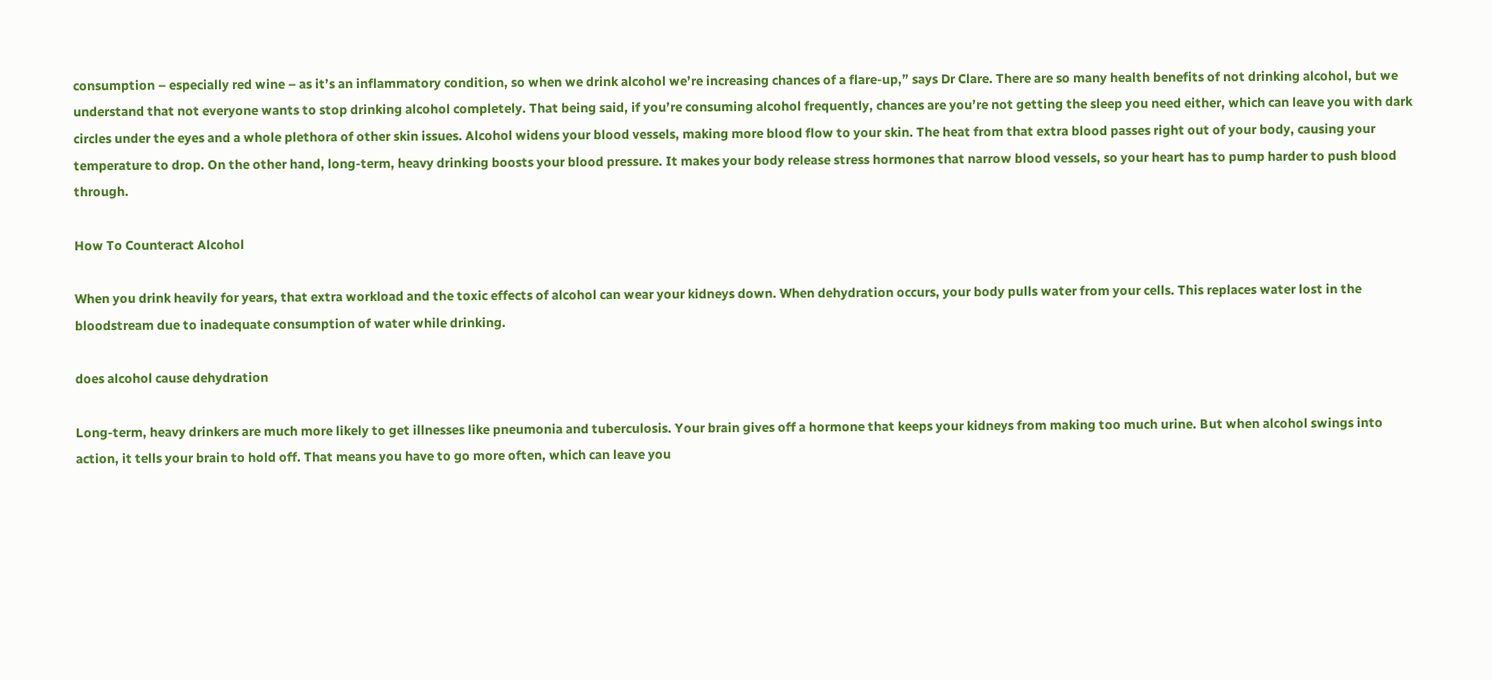consumption – especially red wine – as it’s an inflammatory condition, so when we drink alcohol we’re increasing chances of a flare-up,” says Dr Clare. There are so many health benefits of not drinking alcohol, but we understand that not everyone wants to stop drinking alcohol completely. That being said, if you’re consuming alcohol frequently, chances are you’re not getting the sleep you need either, which can leave you with dark circles under the eyes and a whole plethora of other skin issues. Alcohol widens your blood vessels, making more blood flow to your skin. The heat from that extra blood passes right out of your body, causing your temperature to drop. On the other hand, long-term, heavy drinking boosts your blood pressure. It makes your body release stress hormones that narrow blood vessels, so your heart has to pump harder to push blood through.

How To Counteract Alcohol

When you drink heavily for years, that extra workload and the toxic effects of alcohol can wear your kidneys down. When dehydration occurs, your body pulls water from your cells. This replaces water lost in the bloodstream due to inadequate consumption of water while drinking.

does alcohol cause dehydration

Long-term, heavy drinkers are much more likely to get illnesses like pneumonia and tuberculosis. Your brain gives off a hormone that keeps your kidneys from making too much urine. But when alcohol swings into action, it tells your brain to hold off. That means you have to go more often, which can leave you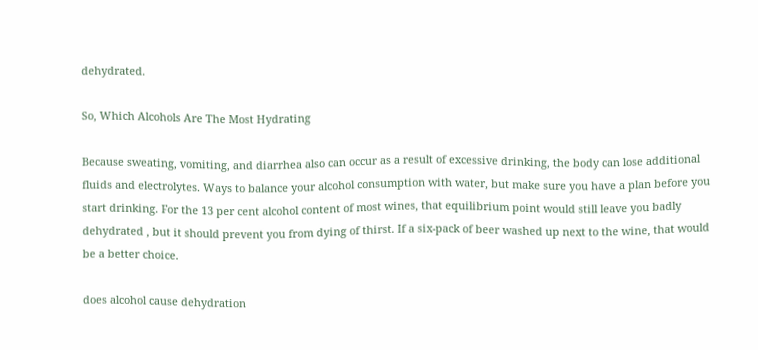dehydrated.

So, Which Alcohols Are The Most Hydrating

Because sweating, vomiting, and diarrhea also can occur as a result of excessive drinking, the body can lose additional fluids and electrolytes. Ways to balance your alcohol consumption with water, but make sure you have a plan before you start drinking. For the 13 per cent alcohol content of most wines, that equilibrium point would still leave you badly dehydrated , but it should prevent you from dying of thirst. If a six-pack of beer washed up next to the wine, that would be a better choice.

does alcohol cause dehydration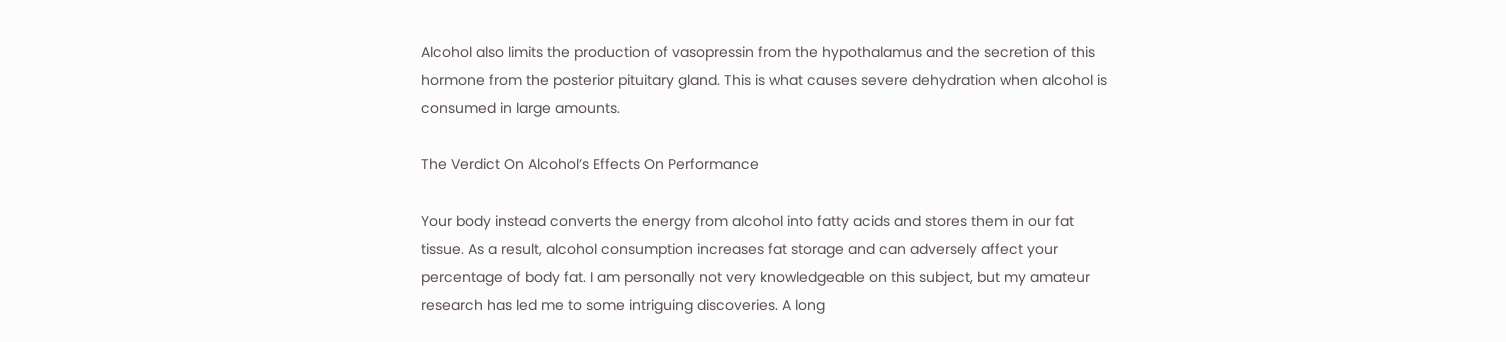Alcohol also limits the production of vasopressin from the hypothalamus and the secretion of this hormone from the posterior pituitary gland. This is what causes severe dehydration when alcohol is consumed in large amounts.

The Verdict On Alcohol’s Effects On Performance

Your body instead converts the energy from alcohol into fatty acids and stores them in our fat tissue. As a result, alcohol consumption increases fat storage and can adversely affect your percentage of body fat. I am personally not very knowledgeable on this subject, but my amateur research has led me to some intriguing discoveries. A long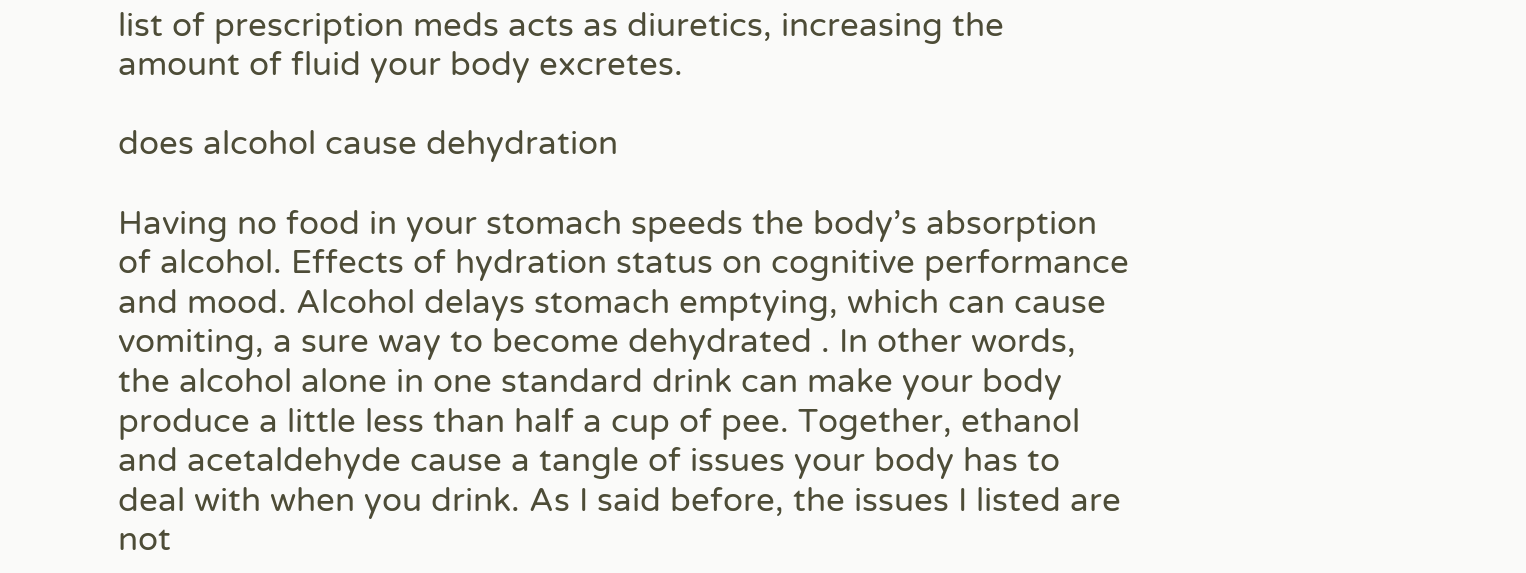list of prescription meds acts as diuretics, increasing the amount of fluid your body excretes.

does alcohol cause dehydration

Having no food in your stomach speeds the body’s absorption of alcohol. Effects of hydration status on cognitive performance and mood. Alcohol delays stomach emptying, which can cause vomiting, a sure way to become dehydrated . In other words, the alcohol alone in one standard drink can make your body produce a little less than half a cup of pee. Together, ethanol and acetaldehyde cause a tangle of issues your body has to deal with when you drink. As I said before, the issues I listed are not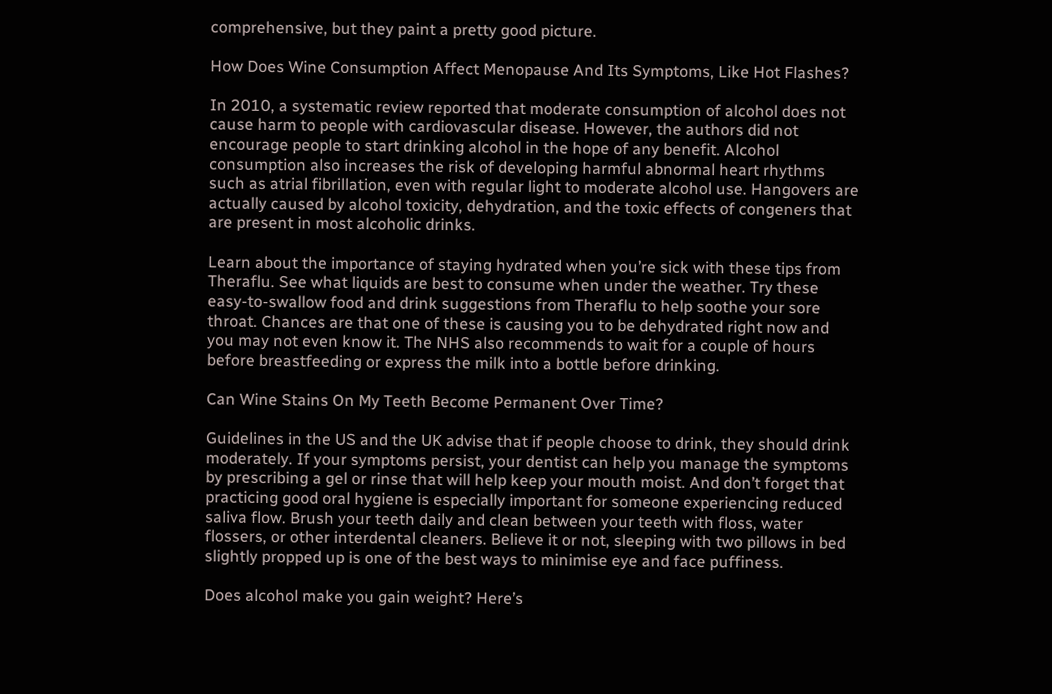comprehensive, but they paint a pretty good picture.

How Does Wine Consumption Affect Menopause And Its Symptoms, Like Hot Flashes?

In 2010, a systematic review reported that moderate consumption of alcohol does not cause harm to people with cardiovascular disease. However, the authors did not encourage people to start drinking alcohol in the hope of any benefit. Alcohol consumption also increases the risk of developing harmful abnormal heart rhythms such as atrial fibrillation, even with regular light to moderate alcohol use. Hangovers are actually caused by alcohol toxicity, dehydration, and the toxic effects of congeners that are present in most alcoholic drinks.

Learn about the importance of staying hydrated when you’re sick with these tips from Theraflu. See what liquids are best to consume when under the weather. Try these easy-to-swallow food and drink suggestions from Theraflu to help soothe your sore throat. Chances are that one of these is causing you to be dehydrated right now and you may not even know it. The NHS also recommends to wait for a couple of hours before breastfeeding or express the milk into a bottle before drinking.

Can Wine Stains On My Teeth Become Permanent Over Time?

Guidelines in the US and the UK advise that if people choose to drink, they should drink moderately. If your symptoms persist, your dentist can help you manage the symptoms by prescribing a gel or rinse that will help keep your mouth moist. And don’t forget that practicing good oral hygiene is especially important for someone experiencing reduced saliva flow. Brush your teeth daily and clean between your teeth with floss, water flossers, or other interdental cleaners. Believe it or not, sleeping with two pillows in bed slightly propped up is one of the best ways to minimise eye and face puffiness.

Does alcohol make you gain weight? Here’s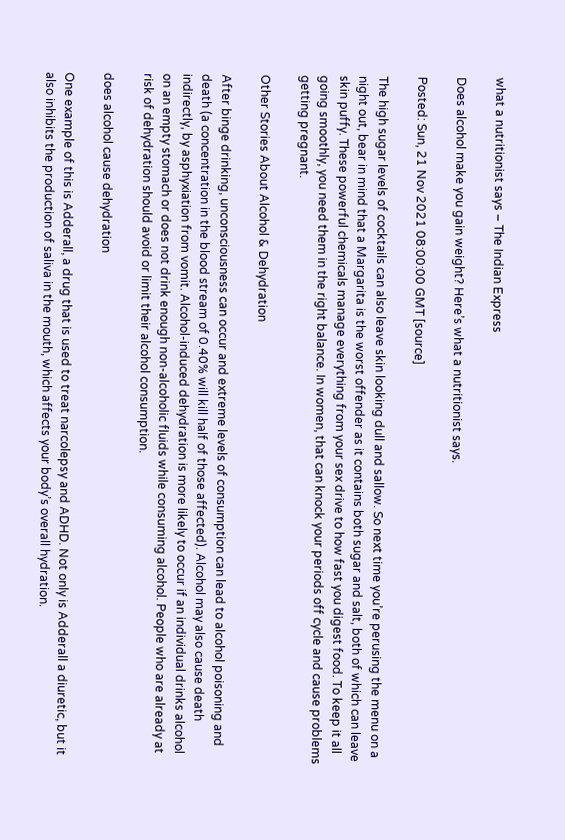what a nutritionist says – The Indian Express

Does alcohol make you gain weight? Here’s what a nutritionist says.

Posted: Sun, 21 Nov 2021 08:00:00 GMT [source]

The high sugar levels of cocktails can also leave skin looking dull and sallow. So next time you’re perusing the menu on a night out, bear in mind that a Margarita is the worst offender as it contains both sugar and salt, both of which can leave skin puffy. These powerful chemicals manage everything from your sex drive to how fast you digest food. To keep it all going smoothly, you need them in the right balance. In women, that can knock your periods off cycle and cause problems getting pregnant.

Other Stories About Alcohol & Dehydration

After binge drinking, unconsciousness can occur and extreme levels of consumption can lead to alcohol poisoning and death (a concentration in the blood stream of 0.40% will kill half of those affected). Alcohol may also cause death indirectly, by asphyxiation from vomit. Alcohol-induced dehydration is more likely to occur if an individual drinks alcohol on an empty stomach or does not drink enough non-alcoholic fluids while consuming alcohol. People who are already at risk of dehydration should avoid or limit their alcohol consumption.

does alcohol cause dehydration

One example of this is Adderall, a drug that is used to treat narcolepsy and ADHD. Not only is Adderall a diuretic, but it also inhibits the production of saliva in the mouth, which affects your body’s overall hydration.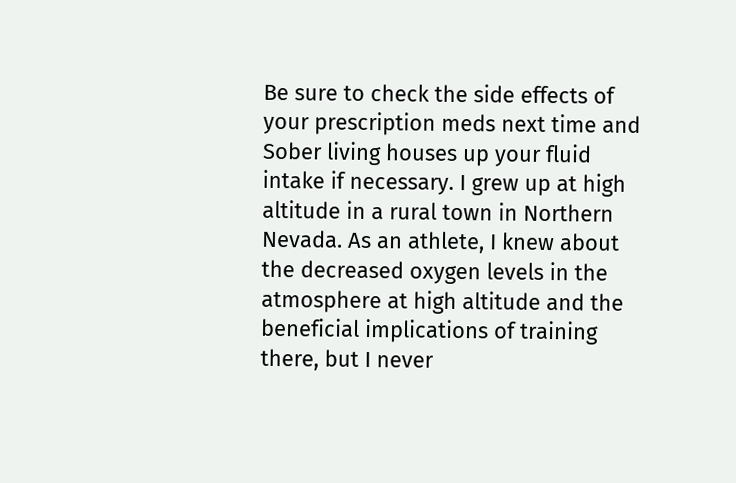Be sure to check the side effects of your prescription meds next time and Sober living houses up your fluid intake if necessary. I grew up at high altitude in a rural town in Northern Nevada. As an athlete, I knew about the decreased oxygen levels in the atmosphere at high altitude and the beneficial implications of training there, but I never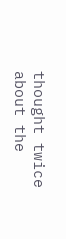thought twice about the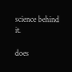science behind it.

does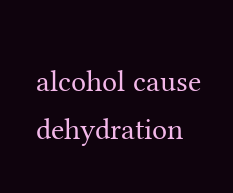alcohol cause dehydration